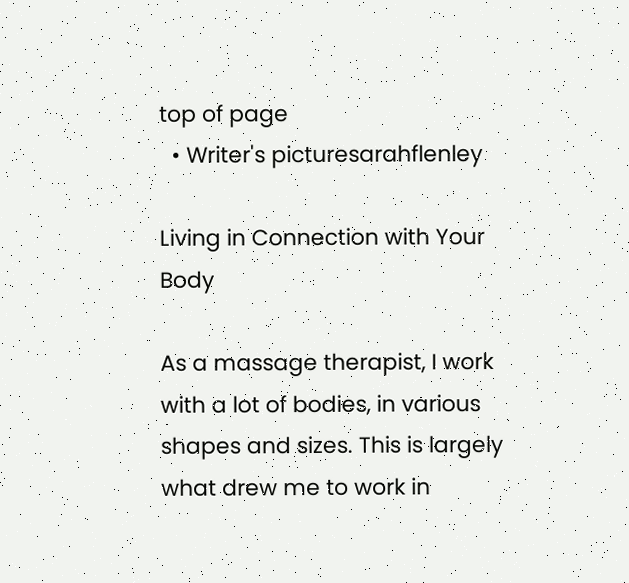top of page
  • Writer's picturesarahflenley

Living in Connection with Your Body

As a massage therapist, I work with a lot of bodies, in various shapes and sizes. This is largely what drew me to work in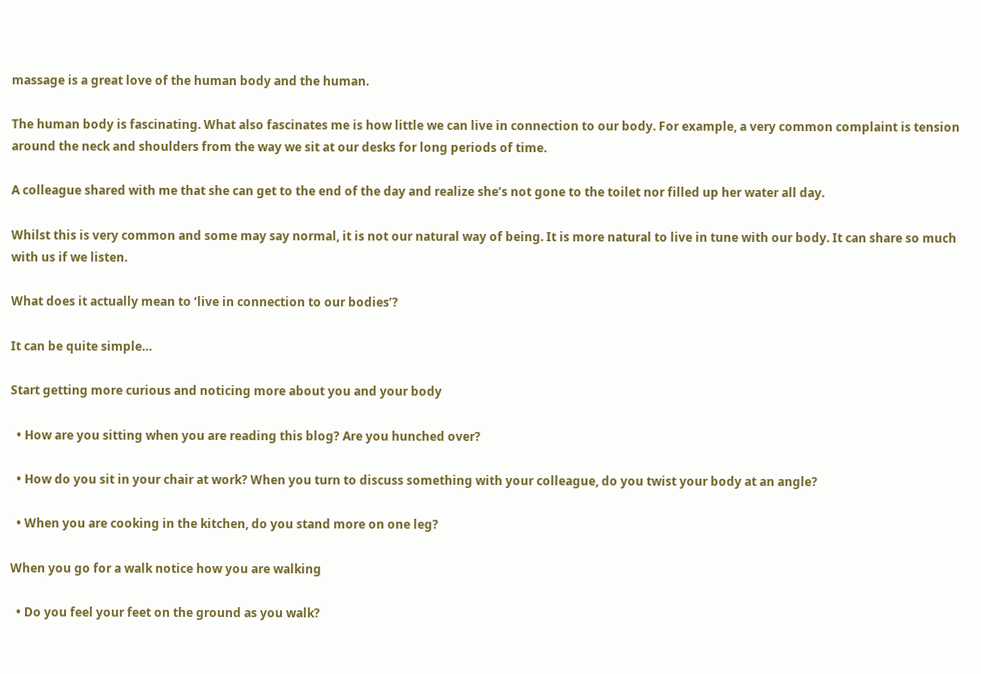massage is a great love of the human body and the human.

The human body is fascinating. What also fascinates me is how little we can live in connection to our body. For example, a very common complaint is tension around the neck and shoulders from the way we sit at our desks for long periods of time.

A colleague shared with me that she can get to the end of the day and realize she’s not gone to the toilet nor filled up her water all day.

Whilst this is very common and some may say normal, it is not our natural way of being. It is more natural to live in tune with our body. It can share so much with us if we listen.

What does it actually mean to ‘live in connection to our bodies’?

It can be quite simple…

Start getting more curious and noticing more about you and your body

  • How are you sitting when you are reading this blog? Are you hunched over?

  • How do you sit in your chair at work? When you turn to discuss something with your colleague, do you twist your body at an angle?

  • When you are cooking in the kitchen, do you stand more on one leg?

When you go for a walk notice how you are walking

  • Do you feel your feet on the ground as you walk?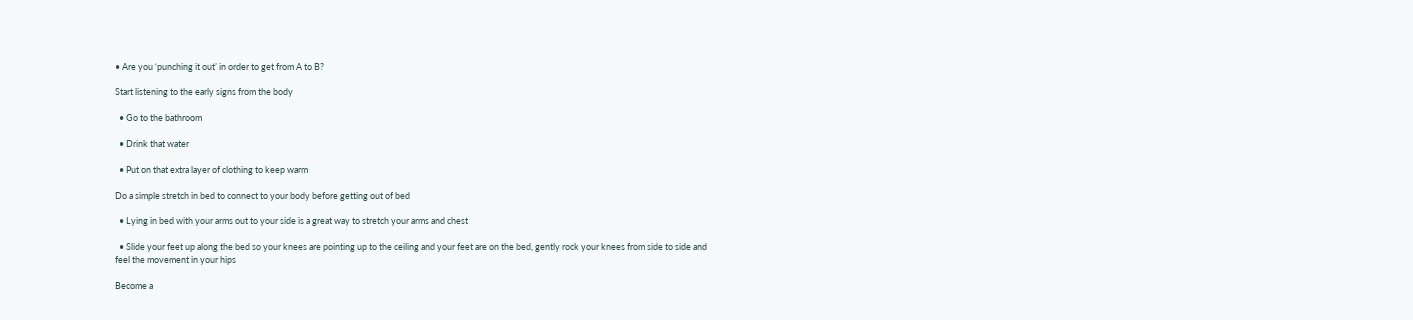• Are you ‘punching it out’ in order to get from A to B?

Start listening to the early signs from the body

  • Go to the bathroom

  • Drink that water

  • Put on that extra layer of clothing to keep warm

Do a simple stretch in bed to connect to your body before getting out of bed

  • Lying in bed with your arms out to your side is a great way to stretch your arms and chest

  • Slide your feet up along the bed so your knees are pointing up to the ceiling and your feet are on the bed, gently rock your knees from side to side and feel the movement in your hips

Become a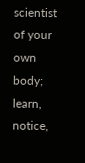scientist of your own body; learn, notice,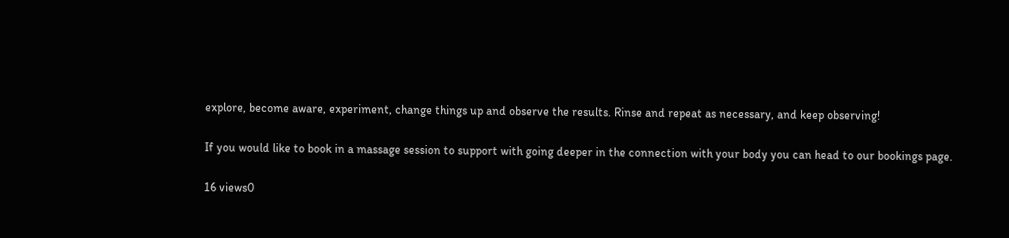explore, become aware, experiment, change things up and observe the results. Rinse and repeat as necessary, and keep observing!

If you would like to book in a massage session to support with going deeper in the connection with your body you can head to our bookings page.

16 views0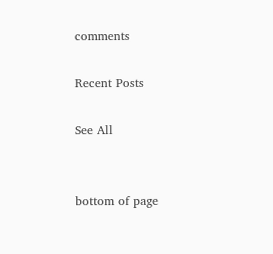comments

Recent Posts

See All


bottom of page